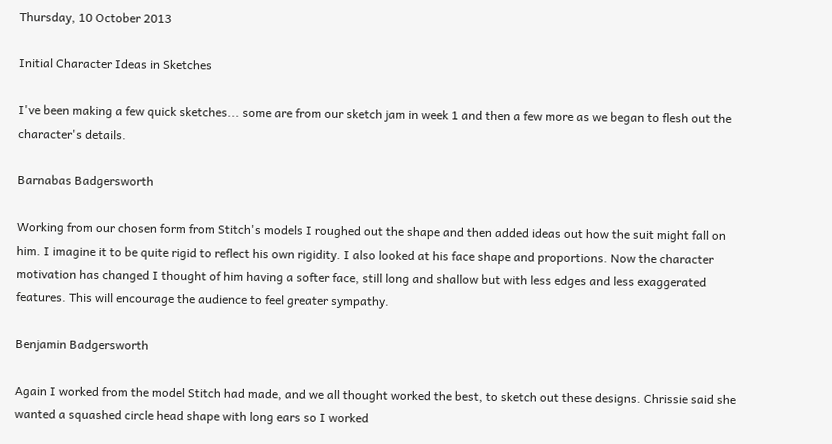Thursday, 10 October 2013

Initial Character Ideas in Sketches

I've been making a few quick sketches... some are from our sketch jam in week 1 and then a few more as we began to flesh out the character's details.

Barnabas Badgersworth

Working from our chosen form from Stitch's models I roughed out the shape and then added ideas out how the suit might fall on him. I imagine it to be quite rigid to reflect his own rigidity. I also looked at his face shape and proportions. Now the character motivation has changed I thought of him having a softer face, still long and shallow but with less edges and less exaggerated features. This will encourage the audience to feel greater sympathy.

Benjamin Badgersworth

Again I worked from the model Stitch had made, and we all thought worked the best, to sketch out these designs. Chrissie said she wanted a squashed circle head shape with long ears so I worked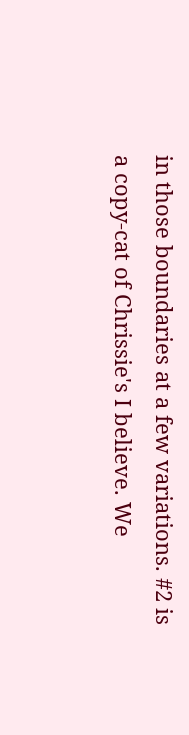in those boundaries at a few variations. #2 is a copy-cat of Chrissie's I believe. We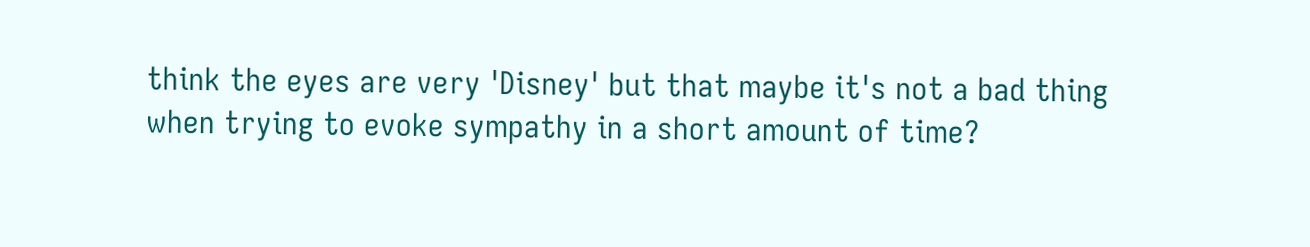think the eyes are very 'Disney' but that maybe it's not a bad thing when trying to evoke sympathy in a short amount of time?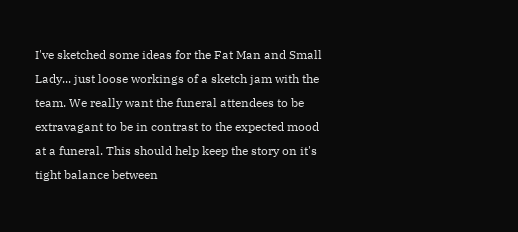I've sketched some ideas for the Fat Man and Small Lady... just loose workings of a sketch jam with the team. We really want the funeral attendees to be extravagant to be in contrast to the expected mood at a funeral. This should help keep the story on it's tight balance between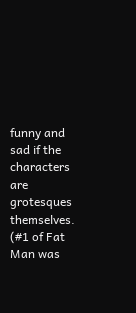funny and sad if the characters are grotesques themselves. (#1 of Fat Man was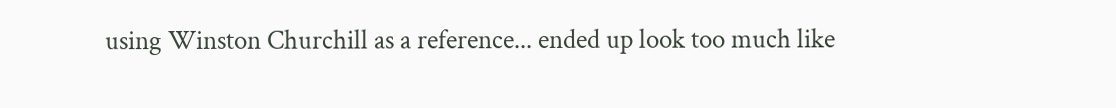using Winston Churchill as a reference... ended up look too much like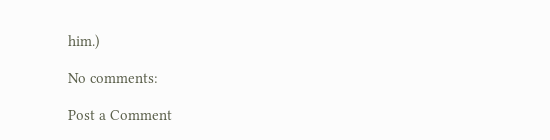him.)

No comments:

Post a Comment